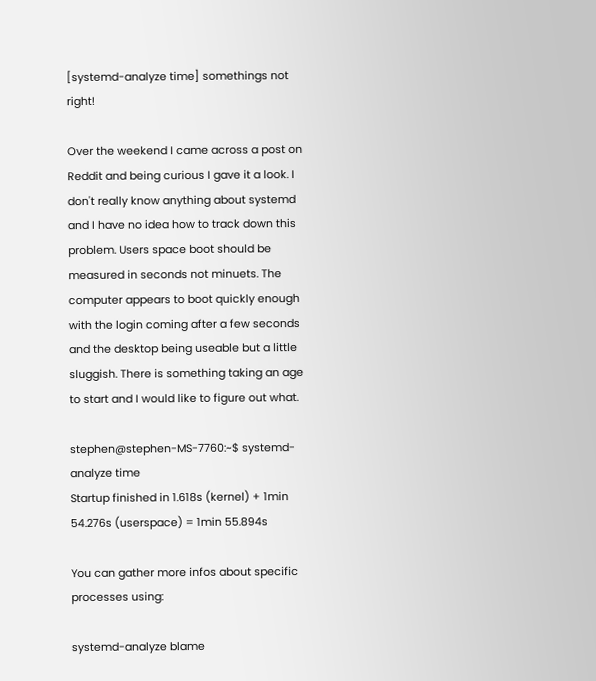[systemd-analyze time] somethings not right!

Over the weekend I came across a post on Reddit and being curious I gave it a look. I don't really know anything about systemd and I have no idea how to track down this problem. Users space boot should be measured in seconds not minuets. The computer appears to boot quickly enough with the login coming after a few seconds and the desktop being useable but a little sluggish. There is something taking an age to start and I would like to figure out what.

stephen@stephen-MS-7760:~$ systemd-analyze time
Startup finished in 1.618s (kernel) + 1min 54.276s (userspace) = 1min 55.894s

You can gather more infos about specific processes using:

systemd-analyze blame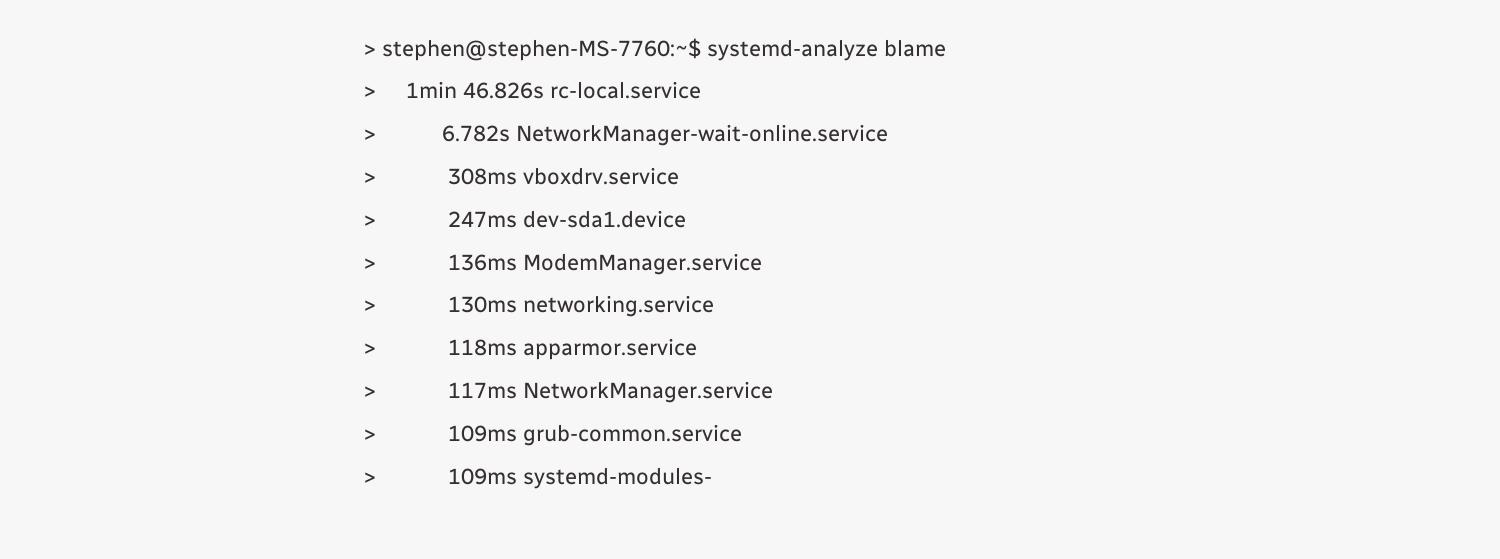> stephen@stephen-MS-7760:~$ systemd-analyze blame
>     1min 46.826s rc-local.service
>           6.782s NetworkManager-wait-online.service
>            308ms vboxdrv.service
>            247ms dev-sda1.device
>            136ms ModemManager.service
>            130ms networking.service
>            118ms apparmor.service
>            117ms NetworkManager.service
>            109ms grub-common.service
>            109ms systemd-modules-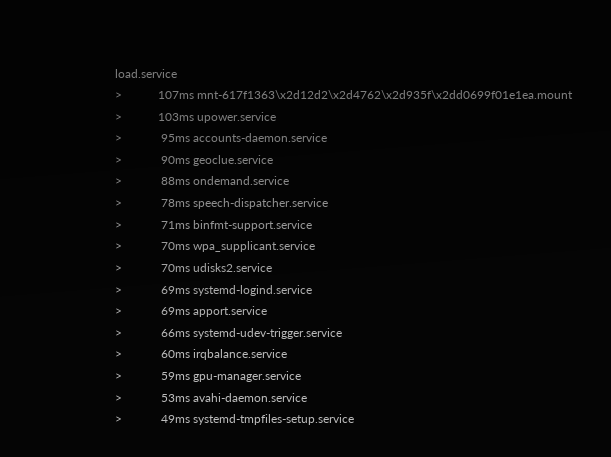load.service
>            107ms mnt-617f1363\x2d12d2\x2d4762\x2d935f\x2dd0699f01e1ea.mount
>            103ms upower.service
>             95ms accounts-daemon.service
>             90ms geoclue.service
>             88ms ondemand.service
>             78ms speech-dispatcher.service
>             71ms binfmt-support.service
>             70ms wpa_supplicant.service
>             70ms udisks2.service
>             69ms systemd-logind.service
>             69ms apport.service
>             66ms systemd-udev-trigger.service
>             60ms irqbalance.service
>             59ms gpu-manager.service
>             53ms avahi-daemon.service
>             49ms systemd-tmpfiles-setup.service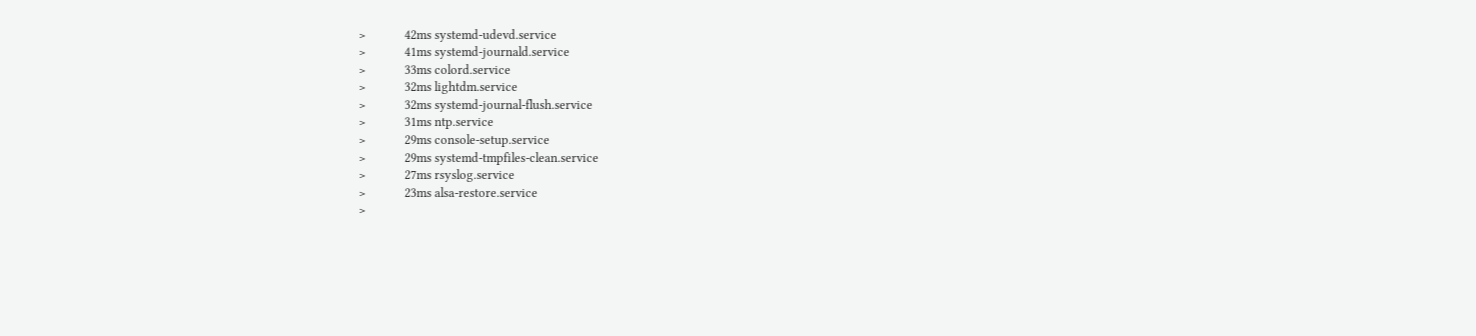>             42ms systemd-udevd.service
>             41ms systemd-journald.service
>             33ms colord.service
>             32ms lightdm.service
>             32ms systemd-journal-flush.service
>             31ms ntp.service
>             29ms console-setup.service
>             29ms systemd-tmpfiles-clean.service
>             27ms rsyslog.service
>             23ms alsa-restore.service
>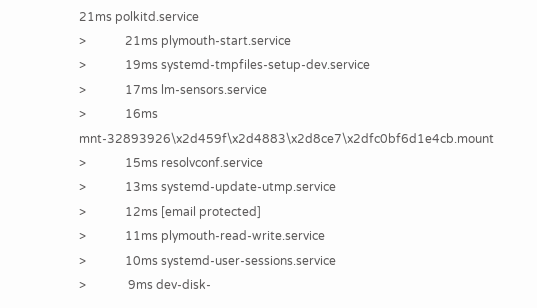21ms polkitd.service
>             21ms plymouth-start.service
>             19ms systemd-tmpfiles-setup-dev.service
>             17ms lm-sensors.service
>             16ms mnt-32893926\x2d459f\x2d4883\x2d8ce7\x2dfc0bf6d1e4cb.mount
>             15ms resolvconf.service
>             13ms systemd-update-utmp.service
>             12ms [email protected]
>             11ms plymouth-read-write.service
>             10ms systemd-user-sessions.service
>              9ms dev-disk-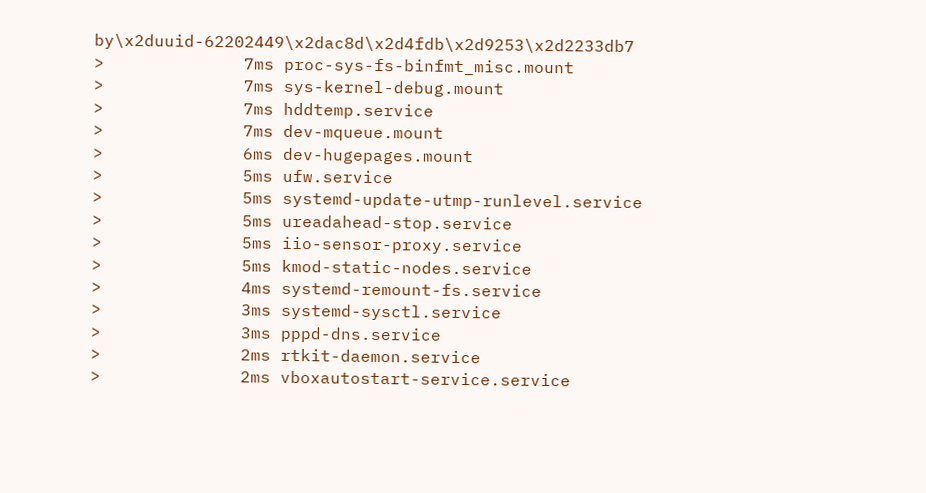by\x2duuid-62202449\x2dac8d\x2d4fdb\x2d9253\x2d2233db7
>              7ms proc-sys-fs-binfmt_misc.mount
>              7ms sys-kernel-debug.mount
>              7ms hddtemp.service
>              7ms dev-mqueue.mount
>              6ms dev-hugepages.mount
>              5ms ufw.service
>              5ms systemd-update-utmp-runlevel.service
>              5ms ureadahead-stop.service
>              5ms iio-sensor-proxy.service
>              5ms kmod-static-nodes.service
>              4ms systemd-remount-fs.service
>              3ms systemd-sysctl.service
>              3ms pppd-dns.service
>              2ms rtkit-daemon.service
>              2ms vboxautostart-service.service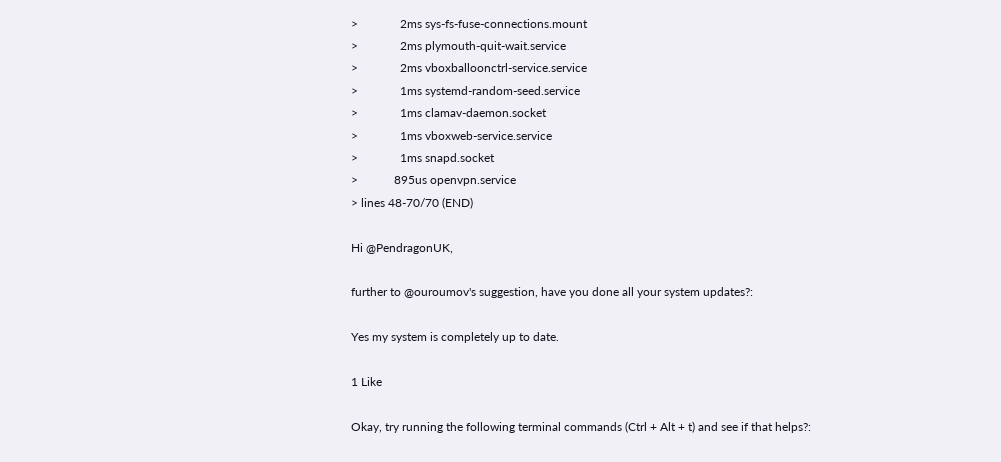>              2ms sys-fs-fuse-connections.mount
>              2ms plymouth-quit-wait.service
>              2ms vboxballoonctrl-service.service
>              1ms systemd-random-seed.service
>              1ms clamav-daemon.socket
>              1ms vboxweb-service.service
>              1ms snapd.socket
>            895us openvpn.service
> lines 48-70/70 (END)

Hi @PendragonUK,

further to @ouroumov's suggestion, have you done all your system updates?:

Yes my system is completely up to date.

1 Like

Okay, try running the following terminal commands (Ctrl + Alt + t) and see if that helps?: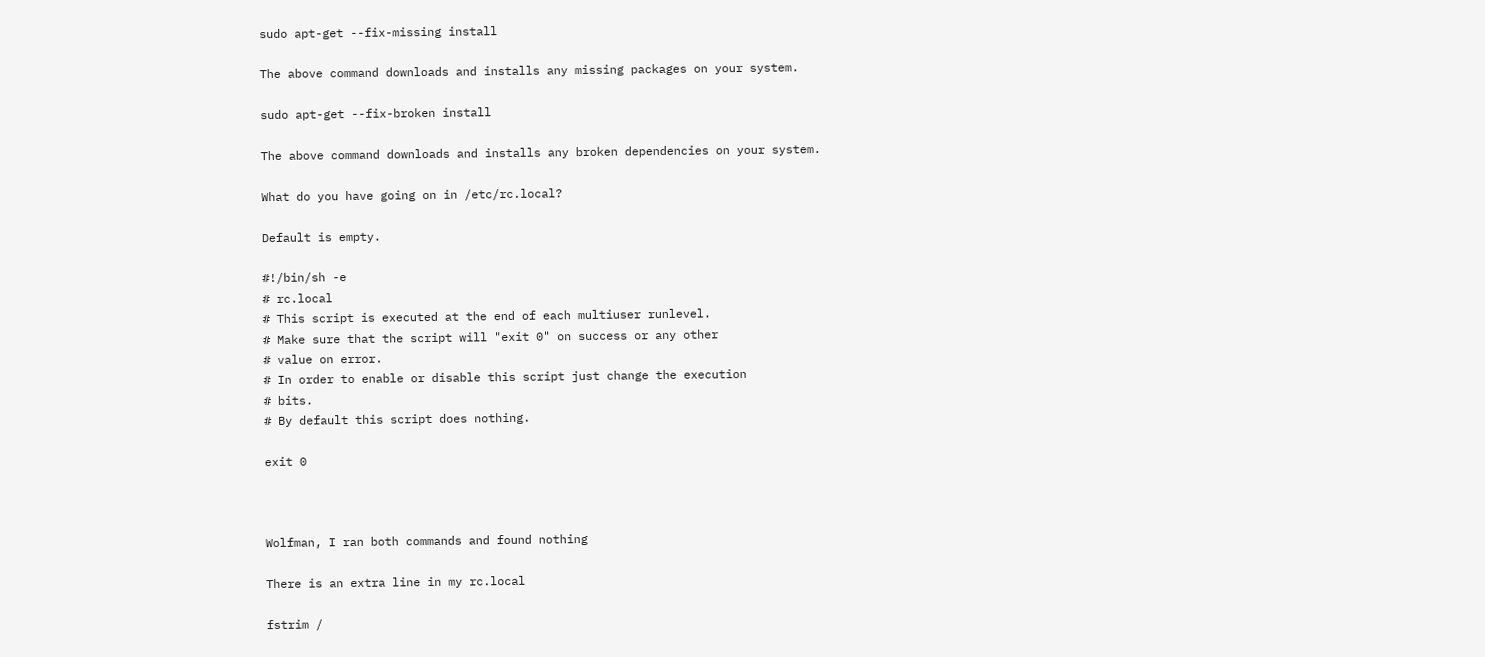sudo apt-get --fix-missing install

The above command downloads and installs any missing packages on your system.

sudo apt-get --fix-broken install

The above command downloads and installs any broken dependencies on your system.

What do you have going on in /etc/rc.local?

Default is empty.

#!/bin/sh -e
# rc.local
# This script is executed at the end of each multiuser runlevel.
# Make sure that the script will "exit 0" on success or any other
# value on error.
# In order to enable or disable this script just change the execution
# bits.
# By default this script does nothing.

exit 0



Wolfman, I ran both commands and found nothing

There is an extra line in my rc.local

fstrim /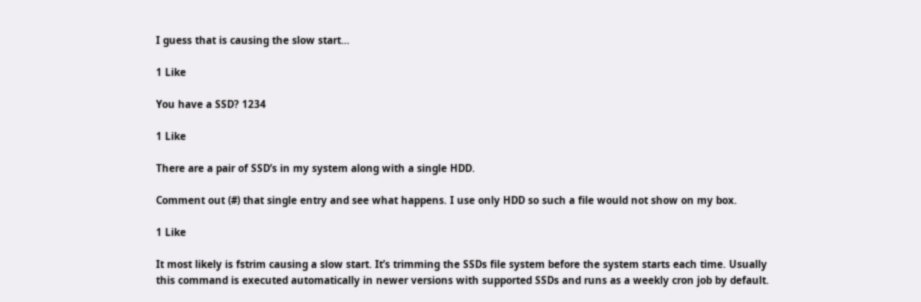I guess that is causing the slow start…

1 Like

You have a SSD? 1234

1 Like

There are a pair of SSD’s in my system along with a single HDD.

Comment out (#) that single entry and see what happens. I use only HDD so such a file would not show on my box.

1 Like

It most likely is fstrim causing a slow start. It’s trimming the SSDs file system before the system starts each time. Usually this command is executed automatically in newer versions with supported SSDs and runs as a weekly cron job by default.